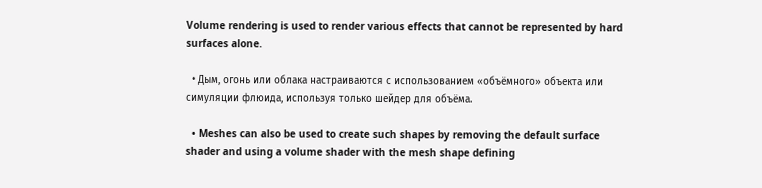Volume rendering is used to render various effects that cannot be represented by hard surfaces alone.

  • Дым, огонь или облака настраиваются с использованием «объёмного» объекта или симуляции флюида, используя только шейдер для объёма.

  • Meshes can also be used to create such shapes by removing the default surface shader and using a volume shader with the mesh shape defining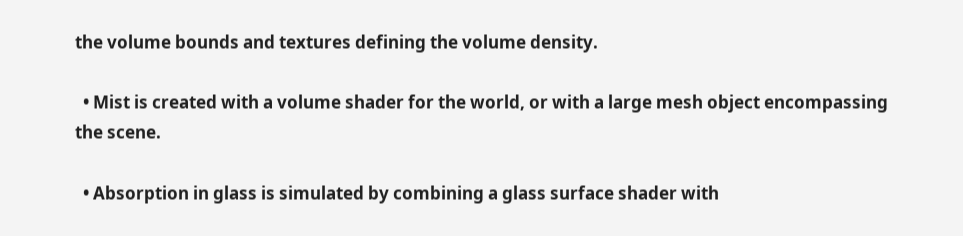the volume bounds and textures defining the volume density.

  • Mist is created with a volume shader for the world, or with a large mesh object encompassing the scene.

  • Absorption in glass is simulated by combining a glass surface shader with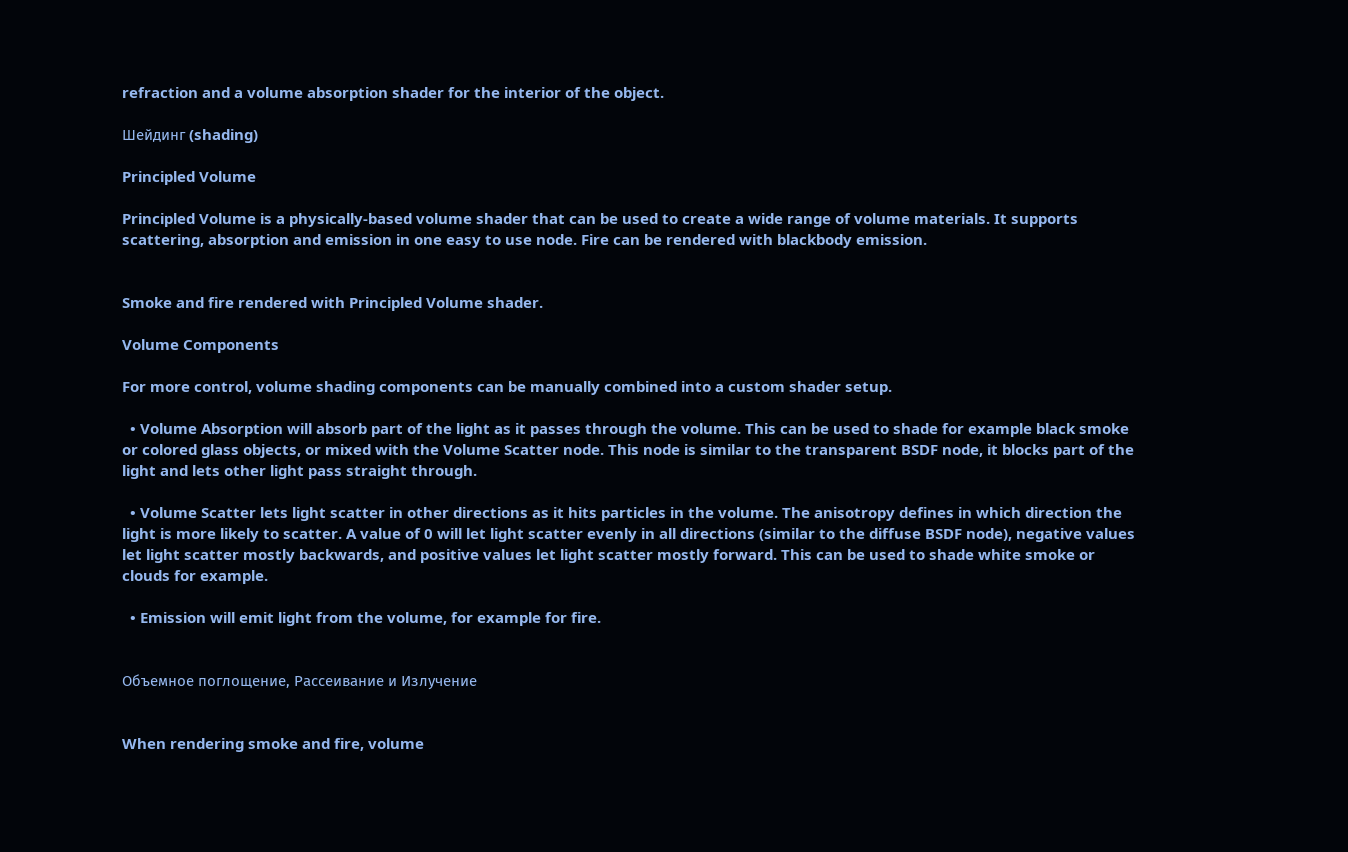refraction and a volume absorption shader for the interior of the object.

Шейдинг (shading)

Principled Volume

Principled Volume is a physically-based volume shader that can be used to create a wide range of volume materials. It supports scattering, absorption and emission in one easy to use node. Fire can be rendered with blackbody emission.


Smoke and fire rendered with Principled Volume shader.

Volume Components

For more control, volume shading components can be manually combined into a custom shader setup.

  • Volume Absorption will absorb part of the light as it passes through the volume. This can be used to shade for example black smoke or colored glass objects, or mixed with the Volume Scatter node. This node is similar to the transparent BSDF node, it blocks part of the light and lets other light pass straight through.

  • Volume Scatter lets light scatter in other directions as it hits particles in the volume. The anisotropy defines in which direction the light is more likely to scatter. A value of 0 will let light scatter evenly in all directions (similar to the diffuse BSDF node), negative values let light scatter mostly backwards, and positive values let light scatter mostly forward. This can be used to shade white smoke or clouds for example.

  • Emission will emit light from the volume, for example for fire.


Объемное поглощение, Рассеивание и Излучение


When rendering smoke and fire, volume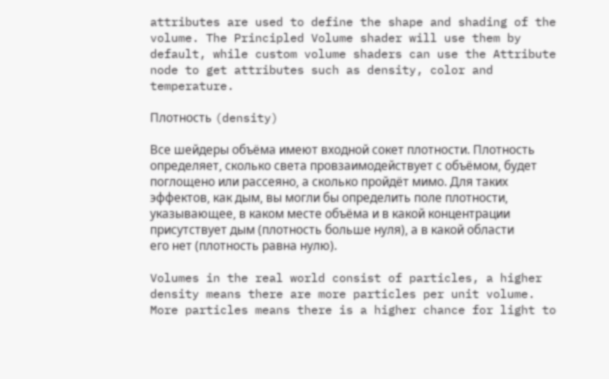attributes are used to define the shape and shading of the volume. The Principled Volume shader will use them by default, while custom volume shaders can use the Attribute node to get attributes such as density, color and temperature.

Плотность (density)

Все шейдеры объёма имеют входной сокет плотности. Плотность определяет, сколько света провзаимодействует с объёмом, будет поглощено или рассеяно, а сколько пройдёт мимо. Для таких эффектов, как дым, вы могли бы определить поле плотности, указывающее, в каком месте объёма и в какой концентрации присутствует дым (плотность больше нуля), а в какой области его нет (плотность равна нулю).

Volumes in the real world consist of particles, a higher density means there are more particles per unit volume. More particles means there is a higher chance for light to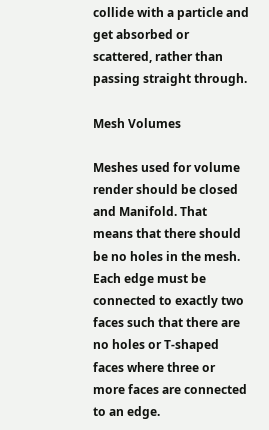collide with a particle and get absorbed or scattered, rather than passing straight through.

Mesh Volumes

Meshes used for volume render should be closed and Manifold. That means that there should be no holes in the mesh. Each edge must be connected to exactly two faces such that there are no holes or T-shaped faces where three or more faces are connected to an edge.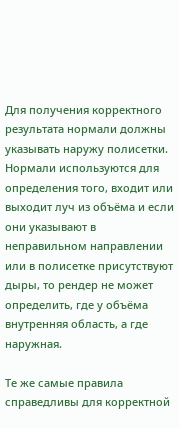Для получения корректного результата нормали должны указывать наружу полисетки. Нормали используются для определения того, входит или выходит луч из объёма и если они указывают в неправильном направлении или в полисетке присутствуют дыры, то рендер не может определить, где у объёма внутренняя область, а где наружная.

Те же самые правила справедливы для корректной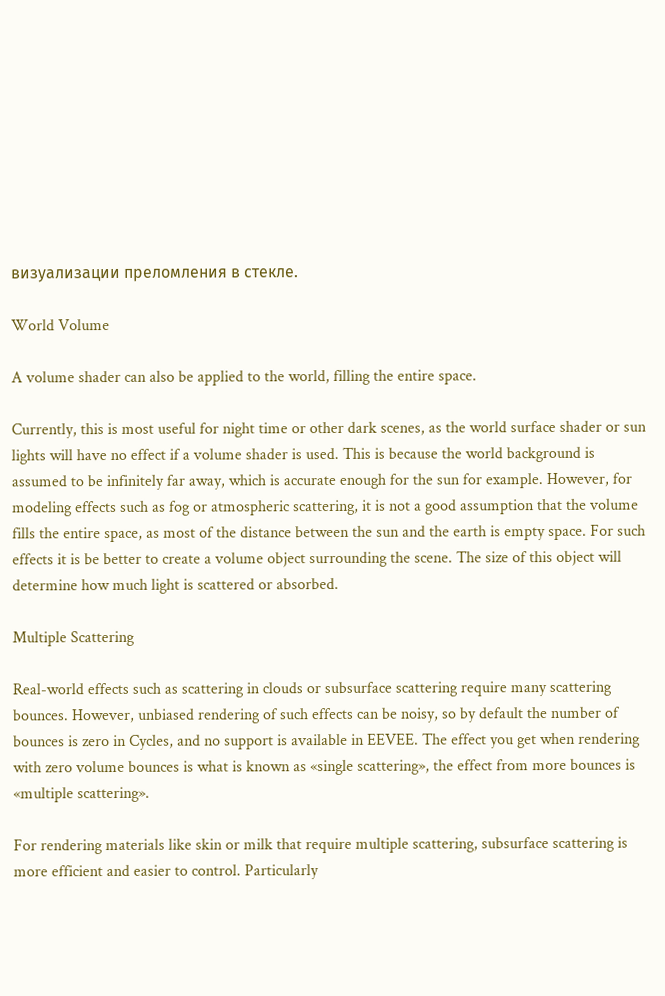визуализации преломления в стекле.

World Volume

A volume shader can also be applied to the world, filling the entire space.

Currently, this is most useful for night time or other dark scenes, as the world surface shader or sun lights will have no effect if a volume shader is used. This is because the world background is assumed to be infinitely far away, which is accurate enough for the sun for example. However, for modeling effects such as fog or atmospheric scattering, it is not a good assumption that the volume fills the entire space, as most of the distance between the sun and the earth is empty space. For such effects it is be better to create a volume object surrounding the scene. The size of this object will determine how much light is scattered or absorbed.

Multiple Scattering

Real-world effects such as scattering in clouds or subsurface scattering require many scattering bounces. However, unbiased rendering of such effects can be noisy, so by default the number of bounces is zero in Cycles, and no support is available in EEVEE. The effect you get when rendering with zero volume bounces is what is known as «single scattering», the effect from more bounces is «multiple scattering».

For rendering materials like skin or milk that require multiple scattering, subsurface scattering is more efficient and easier to control. Particularly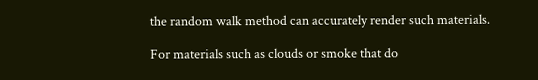the random walk method can accurately render such materials.

For materials such as clouds or smoke that do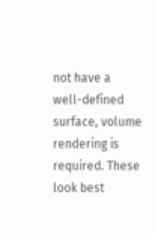not have a well-defined surface, volume rendering is required. These look best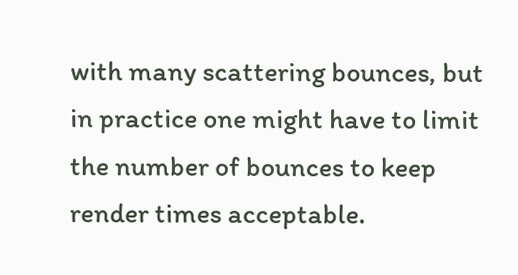with many scattering bounces, but in practice one might have to limit the number of bounces to keep render times acceptable.